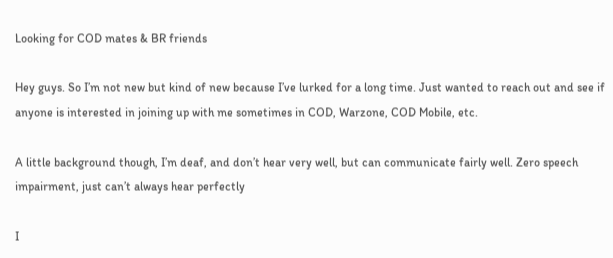Looking for COD mates & BR friends

Hey guys. So I’m not new but kind of new because I’ve lurked for a long time. Just wanted to reach out and see if anyone is interested in joining up with me sometimes in COD, Warzone, COD Mobile, etc.

A little background though, I’m deaf, and don’t hear very well, but can communicate fairly well. Zero speech impairment, just can’t always hear perfectly

I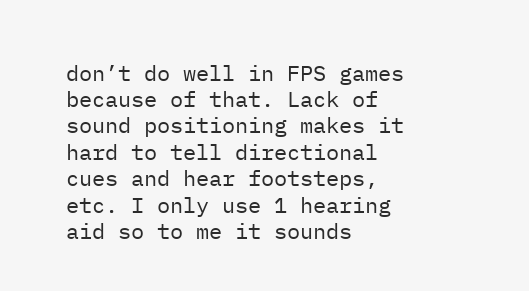don’t do well in FPS games because of that. Lack of sound positioning makes it hard to tell directional cues and hear footsteps, etc. I only use 1 hearing aid so to me it sounds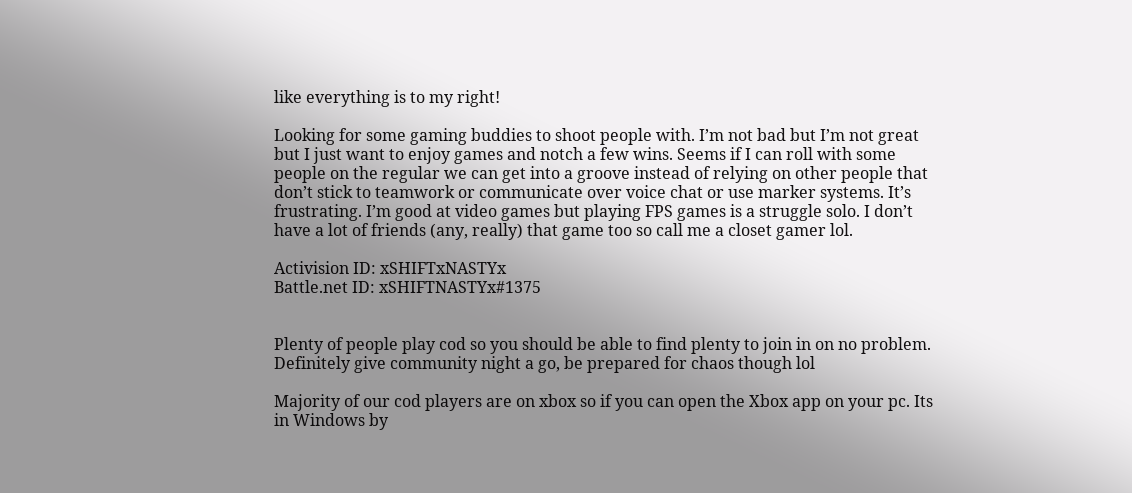like everything is to my right!

Looking for some gaming buddies to shoot people with. I’m not bad but I’m not great but I just want to enjoy games and notch a few wins. Seems if I can roll with some people on the regular we can get into a groove instead of relying on other people that don’t stick to teamwork or communicate over voice chat or use marker systems. It’s frustrating. I’m good at video games but playing FPS games is a struggle solo. I don’t have a lot of friends (any, really) that game too so call me a closet gamer lol.

Activision ID: xSHIFTxNASTYx
Battle.net ID: xSHIFTNASTYx#1375


Plenty of people play cod so you should be able to find plenty to join in on no problem. Definitely give community night a go, be prepared for chaos though lol

Majority of our cod players are on xbox so if you can open the Xbox app on your pc. Its in Windows by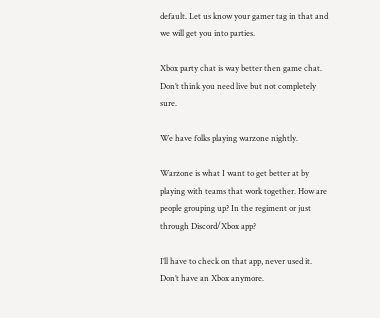default. Let us know your gamer tag in that and we will get you into parties.

Xbox party chat is way better then game chat. Don’t think you need live but not completely sure.

We have folks playing warzone nightly.

Warzone is what I want to get better at by playing with teams that work together. How are people grouping up? In the regiment or just through Discord/Xbox app?

I’ll have to check on that app, never used it. Don’t have an Xbox anymore.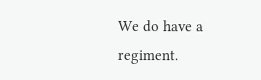We do have a regiment.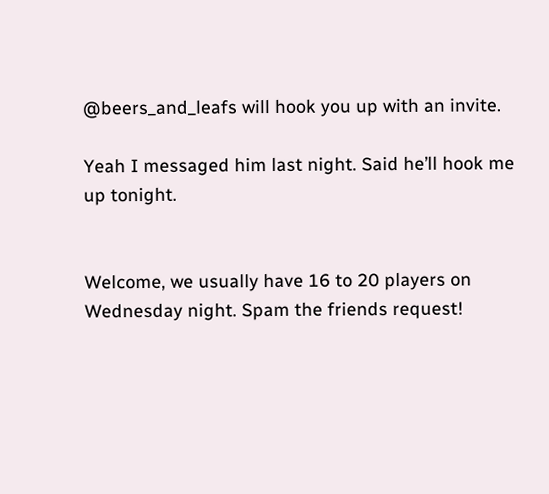@beers_and_leafs will hook you up with an invite.

Yeah I messaged him last night. Said he’ll hook me up tonight.


Welcome, we usually have 16 to 20 players on Wednesday night. Spam the friends request!